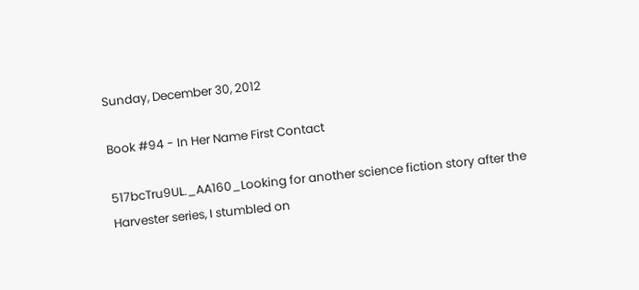Sunday, December 30, 2012

Book #94 - In Her Name First Contact

517bcTru9UL._AA160_Looking for another science fiction story after the Harvester series, I stumbled on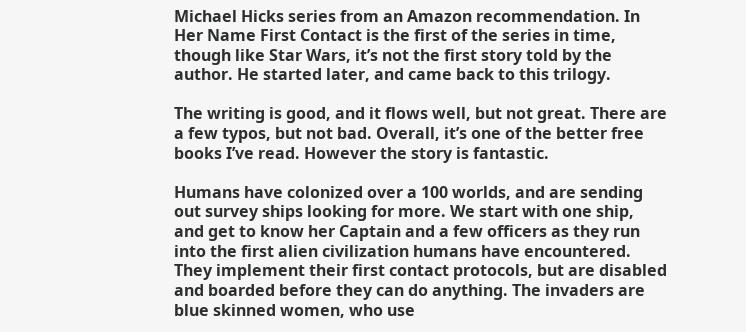Michael Hicks series from an Amazon recommendation. In Her Name First Contact is the first of the series in time, though like Star Wars, it’s not the first story told by the author. He started later, and came back to this trilogy.

The writing is good, and it flows well, but not great. There are a few typos, but not bad. Overall, it’s one of the better free books I’ve read. However the story is fantastic.

Humans have colonized over a 100 worlds, and are sending out survey ships looking for more. We start with one ship, and get to know her Captain and a few officers as they run into the first alien civilization humans have encountered. They implement their first contact protocols, but are disabled and boarded before they can do anything. The invaders are blue skinned women, who use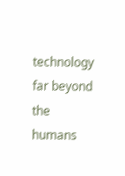technology far beyond the humans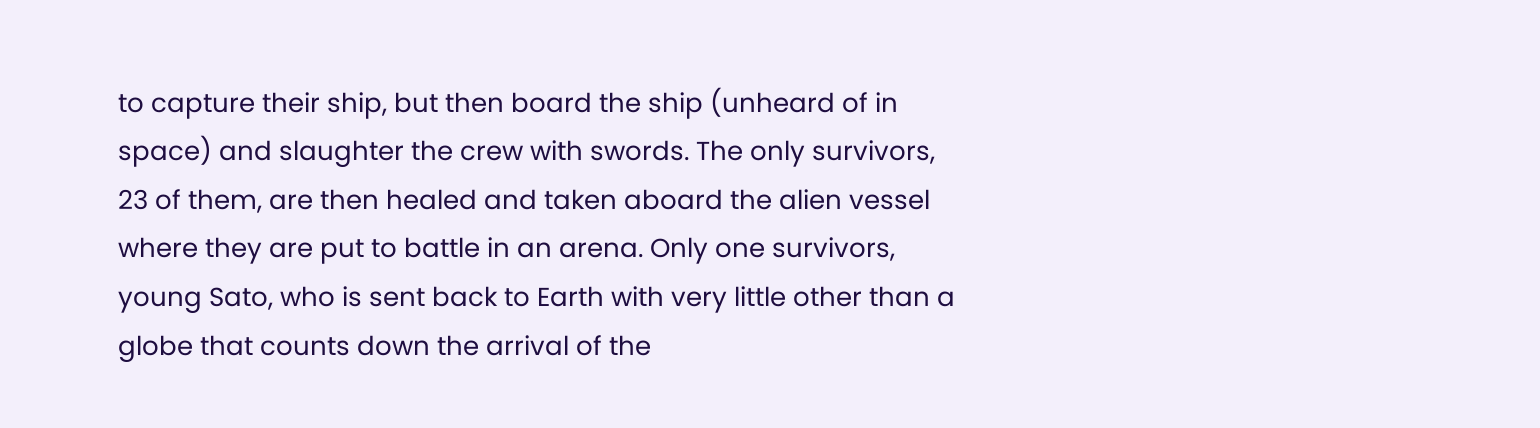to capture their ship, but then board the ship (unheard of in space) and slaughter the crew with swords. The only survivors, 23 of them, are then healed and taken aboard the alien vessel where they are put to battle in an arena. Only one survivors, young Sato, who is sent back to Earth with very little other than a globe that counts down the arrival of the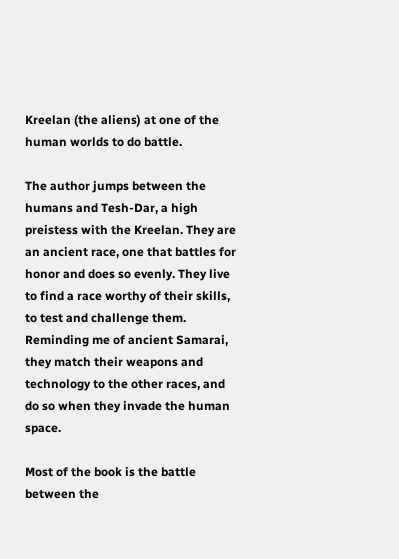Kreelan (the aliens) at one of the human worlds to do battle.

The author jumps between the humans and Tesh-Dar, a high preistess with the Kreelan. They are an ancient race, one that battles for honor and does so evenly. They live to find a race worthy of their skills, to test and challenge them. Reminding me of ancient Samarai, they match their weapons and technology to the other races, and do so when they invade the human space.

Most of the book is the battle between the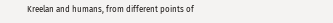Kreelan and humans, from different points of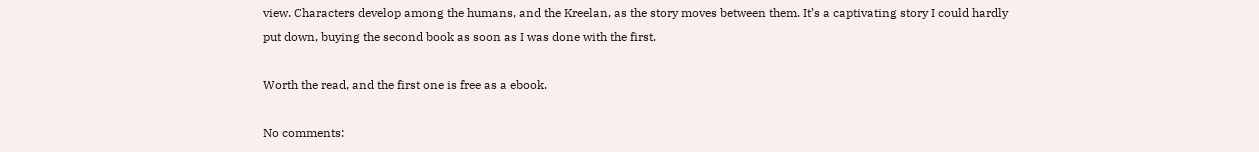view. Characters develop among the humans, and the Kreelan, as the story moves between them. It’s a captivating story I could hardly put down, buying the second book as soon as I was done with the first.

Worth the read, and the first one is free as a ebook.

No comments: